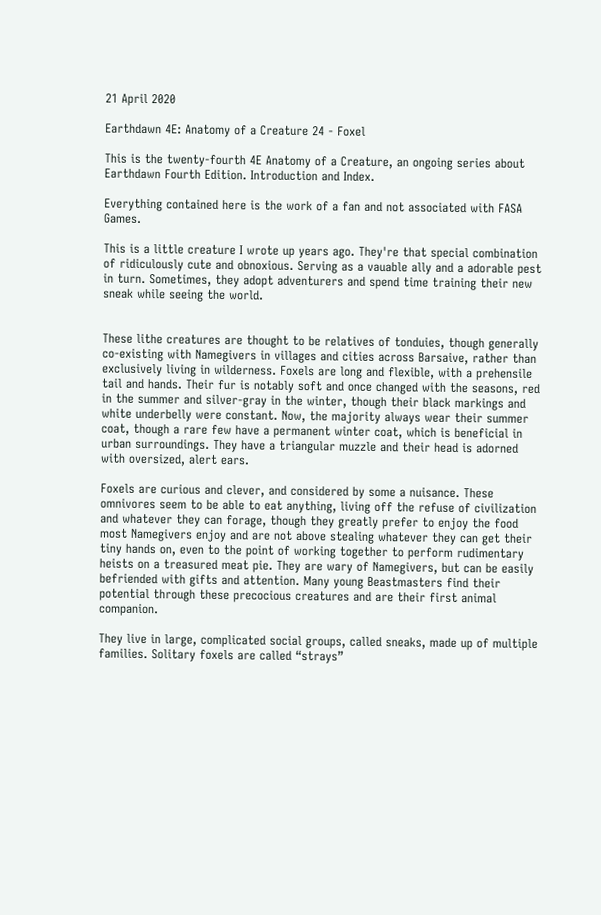21 April 2020

Earthdawn 4E: Anatomy of a Creature 24 - Foxel

This is the twenty-fourth 4E Anatomy of a Creature, an ongoing series about Earthdawn Fourth Edition. Introduction and Index.

Everything contained here is the work of a fan and not associated with FASA Games.

This is a little creature I wrote up years ago. They're that special combination of ridiculously cute and obnoxious. Serving as a vauable ally and a adorable pest in turn. Sometimes, they adopt adventurers and spend time training their new sneak while seeing the world.


These lithe creatures are thought to be relatives of tonduies, though generally co-existing with Namegivers in villages and cities across Barsaive, rather than exclusively living in wilderness. Foxels are long and flexible, with a prehensile tail and hands. Their fur is notably soft and once changed with the seasons, red in the summer and silver-gray in the winter, though their black markings and white underbelly were constant. Now, the majority always wear their summer coat, though a rare few have a permanent winter coat, which is beneficial in urban surroundings. They have a triangular muzzle and their head is adorned with oversized, alert ears.

Foxels are curious and clever, and considered by some a nuisance. These omnivores seem to be able to eat anything, living off the refuse of civilization and whatever they can forage, though they greatly prefer to enjoy the food most Namegivers enjoy and are not above stealing whatever they can get their tiny hands on, even to the point of working together to perform rudimentary heists on a treasured meat pie. They are wary of Namegivers, but can be easily befriended with gifts and attention. Many young Beastmasters find their potential through these precocious creatures and are their first animal companion.

They live in large, complicated social groups, called sneaks, made up of multiple families. Solitary foxels are called “strays”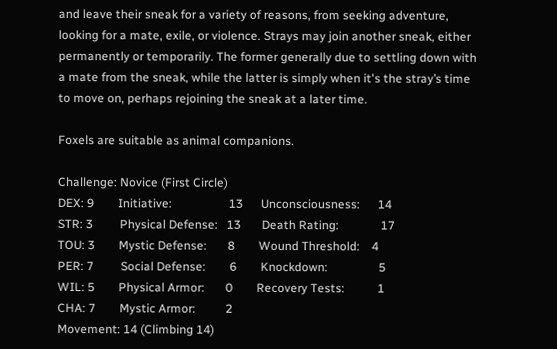and leave their sneak for a variety of reasons, from seeking adventure, looking for a mate, exile, or violence. Strays may join another sneak, either permanently or temporarily. The former generally due to settling down with a mate from the sneak, while the latter is simply when it's the stray’s time to move on, perhaps rejoining the sneak at a later time.

Foxels are suitable as animal companions.

Challenge: Novice (First Circle)
DEX: 9        Initiative:                   13      Unconsciousness:      14
STR: 3         Physical Defense:   13       Death Rating:              17
TOU: 3        Mystic Defense:       8        Wound Threshold:    4
PER: 7         Social Defense:        6        Knockdown:                 5
WIL: 5        Physical Armor:       0        Recovery Tests:           1
CHA: 7        Mystic Armor:          2
Movement: 14 (Climbing 14)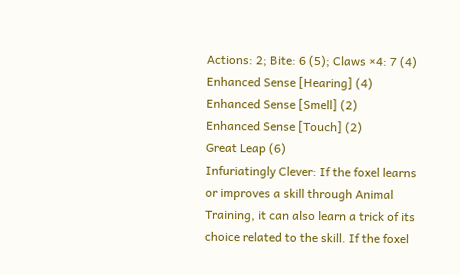Actions: 2; Bite: 6 (5); Claws ×4: 7 (4)
Enhanced Sense [Hearing] (4)
Enhanced Sense [Smell] (2)
Enhanced Sense [Touch] (2)
Great Leap (6)
Infuriatingly Clever: If the foxel learns or improves a skill through Animal Training, it can also learn a trick of its choice related to the skill. If the foxel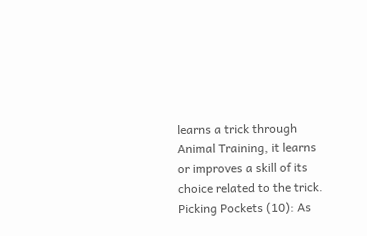learns a trick through Animal Training, it learns or improves a skill of its choice related to the trick.
Picking Pockets (10): As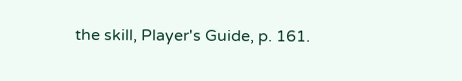the skill, Player's Guide, p. 161.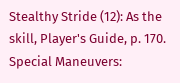Stealthy Stride (12): As the skill, Player's Guide, p. 170.
Special Maneuvers: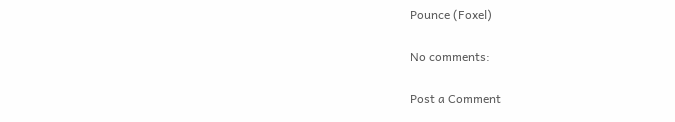Pounce (Foxel)

No comments:

Post a Comment